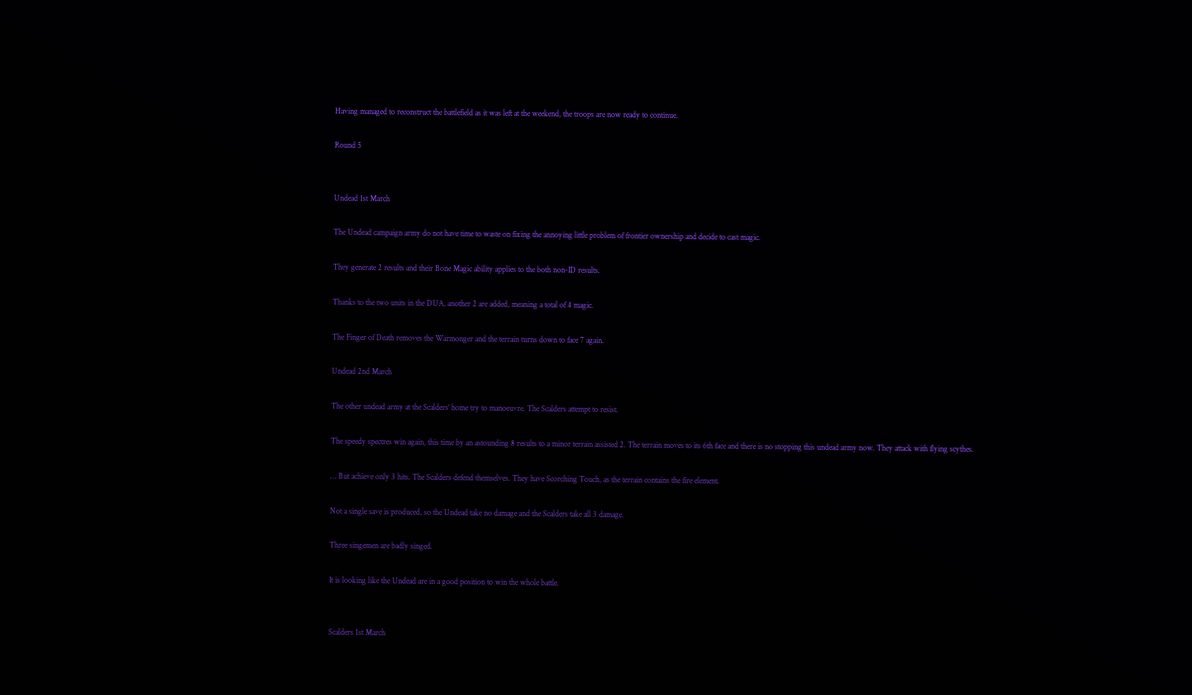Having managed to reconstruct the battlefield as it was left at the weekend, the troops are now ready to continue.

Round 5


Undead 1st March

The Undead campaign army do not have time to waste on fixing the annoying little problem of frontier ownership and decide to cast magic.

They generate 2 results and their Bone Magic ability applies to the both non-ID results.

Thanks to the two units in the DUA, another 2 are added, meaning a total of 4 magic.

The Finger of Death removes the Warmonger and the terrain turns down to face 7 again.

Undead 2nd March

The other undead army at the Scalders’ home try to manoeuvre. The Scalders attempt to resist.

The speedy spectres win again, this time by an astounding 8 results to a minor terrain assisted 2. The terrain moves to its 6th face and there is no stopping this undead army now. They attack with flying scythes.

… But achieve only 3 hits. The Scalders defend themselves. They have Scorching Touch, as the terrain contains the fire element.

Not a single save is produced, so the Undead take no damage and the Scalders take all 3 damage.

Three singemen are badly singed.

It is looking like the Undead are in a good position to win the whole battle.


Scalders 1st March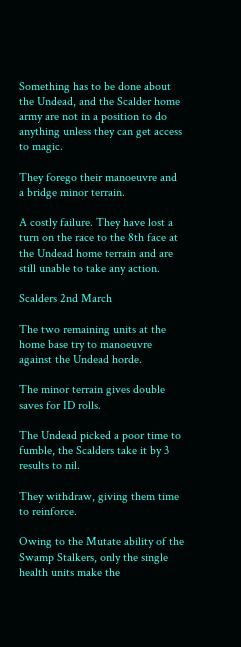Something has to be done about the Undead, and the Scalder home army are not in a position to do anything unless they can get access to magic.

They forego their manoeuvre and a bridge minor terrain.

A costly failure. They have lost a turn on the race to the 8th face at the Undead home terrain and are still unable to take any action.

Scalders 2nd March

The two remaining units at the home base try to manoeuvre against the Undead horde.

The minor terrain gives double saves for ID rolls.

The Undead picked a poor time to fumble, the Scalders take it by 3 results to nil.

They withdraw, giving them time to reinforce.

Owing to the Mutate ability of the Swamp Stalkers, only the single health units make the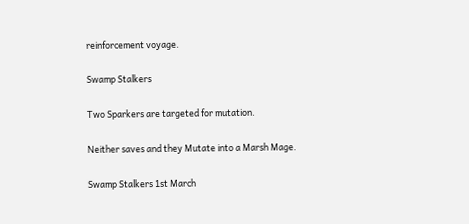reinforcement voyage.

Swamp Stalkers

Two Sparkers are targeted for mutation.

Neither saves and they Mutate into a Marsh Mage.

Swamp Stalkers 1st March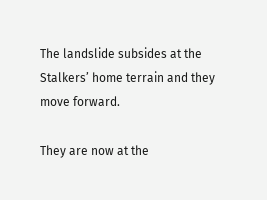The landslide subsides at the Stalkers’ home terrain and they move forward.

They are now at the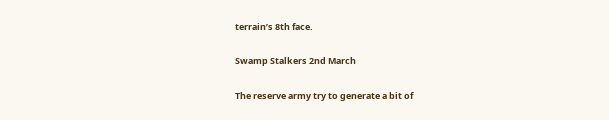terrain’s 8th face.

Swamp Stalkers 2nd March

The reserve army try to generate a bit of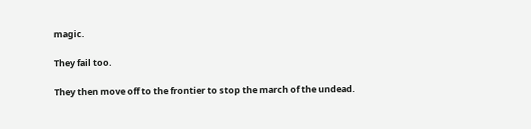magic.

They fail too.

They then move off to the frontier to stop the march of the undead.